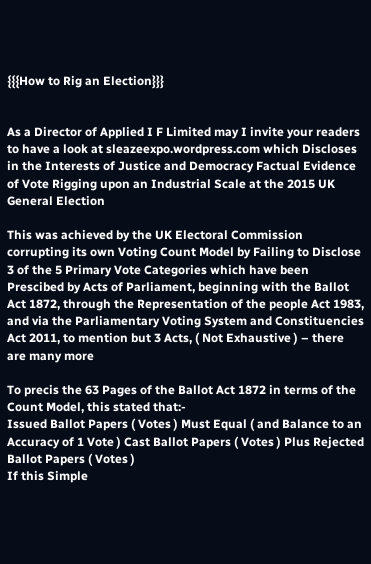{{{How to Rig an Election}}}


As a Director of Applied I F Limited may I invite your readers to have a look at sleazeexpo.wordpress.com which Discloses in the Interests of Justice and Democracy Factual Evidence of Vote Rigging upon an Industrial Scale at the 2015 UK General Election

This was achieved by the UK Electoral Commission corrupting its own Voting Count Model by Failing to Disclose 3 of the 5 Primary Vote Categories which have been Prescibed by Acts of Parliament, beginning with the Ballot Act 1872, through the Representation of the people Act 1983, and via the Parliamentary Voting System and Constituencies Act 2011, to mention but 3 Acts, ( Not Exhaustive ) – there are many more

To precis the 63 Pages of the Ballot Act 1872 in terms of the Count Model, this stated that:-
Issued Ballot Papers ( Votes ) Must Equal ( and Balance to an Accuracy of 1 Vote ) Cast Ballot Papers ( Votes ) Plus Rejected Ballot Papers ( Votes )
If this Simple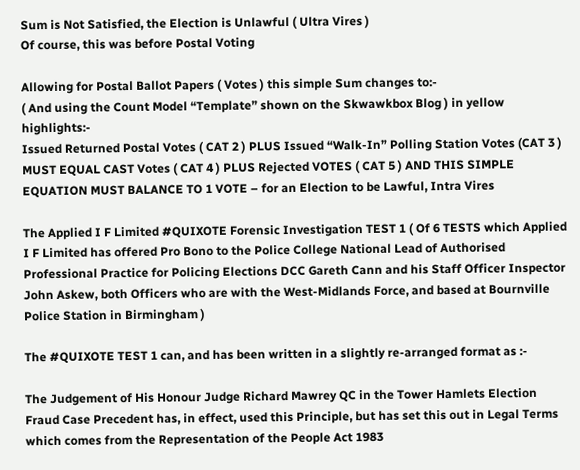Sum is Not Satisfied, the Election is Unlawful ( Ultra Vires )
Of course, this was before Postal Voting

Allowing for Postal Ballot Papers ( Votes ) this simple Sum changes to:-
( And using the Count Model “Template” shown on the Skwawkbox Blog ) in yellow highlights:-
Issued Returned Postal Votes ( CAT 2 ) PLUS Issued “Walk-In” Polling Station Votes (CAT 3 ) MUST EQUAL CAST Votes ( CAT 4 ) PLUS Rejected VOTES ( CAT 5 ) AND THIS SIMPLE EQUATION MUST BALANCE TO 1 VOTE – for an Election to be Lawful, Intra Vires

The Applied I F Limited #QUIXOTE Forensic Investigation TEST 1 ( Of 6 TESTS which Applied I F Limited has offered Pro Bono to the Police College National Lead of Authorised Professional Practice for Policing Elections DCC Gareth Cann and his Staff Officer Inspector John Askew, both Officers who are with the West-Midlands Force, and based at Bournville Police Station in Birmingham )

The #QUIXOTE TEST 1 can, and has been written in a slightly re-arranged format as :-

The Judgement of His Honour Judge Richard Mawrey QC in the Tower Hamlets Election Fraud Case Precedent has, in effect, used this Principle, but has set this out in Legal Terms which comes from the Representation of the People Act 1983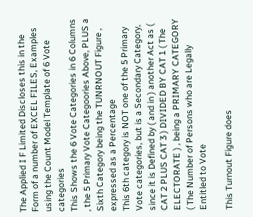The Applied I F Limited Discloses this in the Form of a number of EXCEL FILES, Examples using the Count Model Template of 6 Vote categories
This Shows the 6 Vote Categories in 6 Columns , the 5 Primary Vote Categoories Above, PLUS a Sixth Category being the TUNRNOUT Figure , expressed as a Percentage
This 6th category is NOT one of the 5 Primary Vote categories, but is a Secondary Category, since it is Defined by ( and in ) another Act as ( CAT 2 PLUS CAT 3 ) DIVIDED BY CAT 1 ( The ELECTORATE ) , being a PRIMARY CATEGORY ( The Number of Persons who are Legally Entitled to Vote

This Turnout Figure does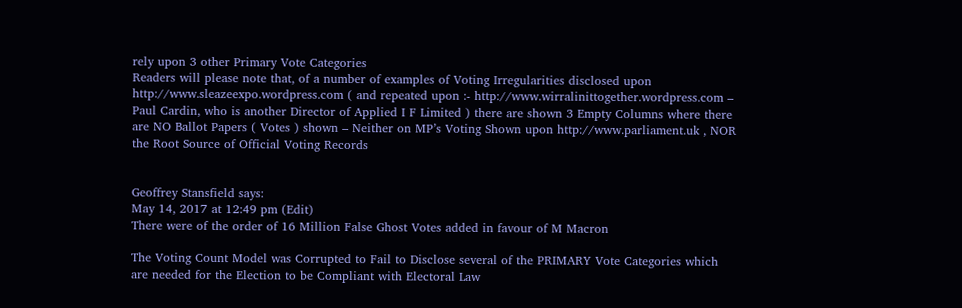rely upon 3 other Primary Vote Categories
Readers will please note that, of a number of examples of Voting Irregularities disclosed upon http://www.sleazeexpo.wordpress.com ( and repeated upon :- http://www.wirralinittogether.wordpress.com – Paul Cardin, who is another Director of Applied I F Limited ) there are shown 3 Empty Columns where there are NO Ballot Papers ( Votes ) shown – Neither on MP’s Voting Shown upon http://www.parliament.uk , NOR the Root Source of Official Voting Records


Geoffrey Stansfield says:
May 14, 2017 at 12:49 pm (Edit)
There were of the order of 16 Million False Ghost Votes added in favour of M Macron

The Voting Count Model was Corrupted to Fail to Disclose several of the PRIMARY Vote Categories which are needed for the Election to be Compliant with Electoral Law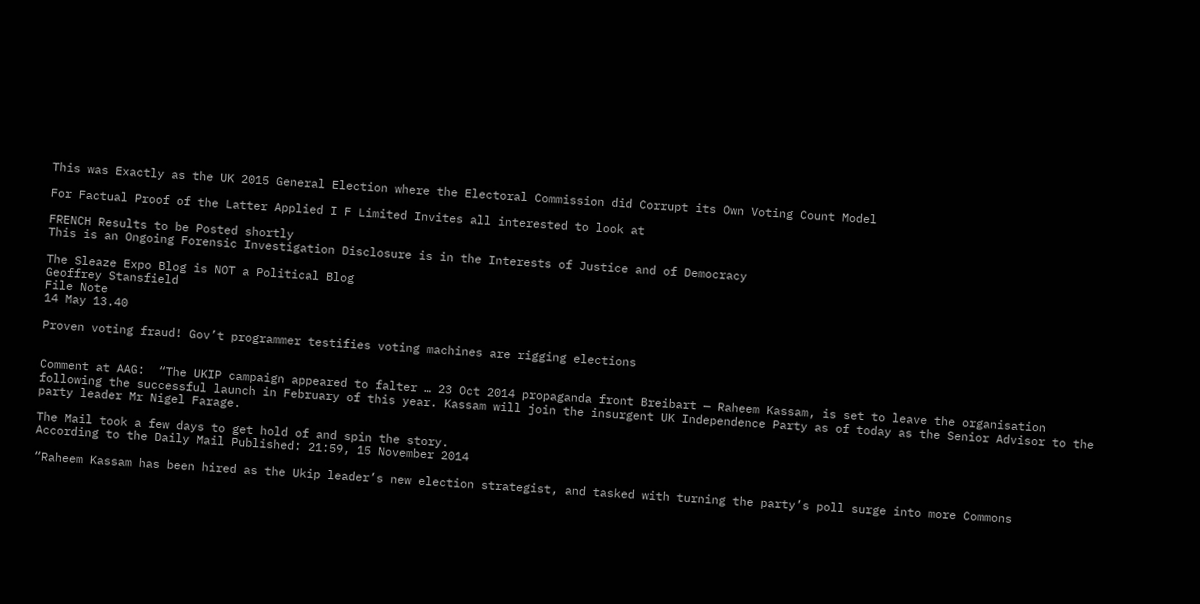This was Exactly as the UK 2015 General Election where the Electoral Commission did Corrupt its Own Voting Count Model

For Factual Proof of the Latter Applied I F Limited Invites all interested to look at

FRENCH Results to be Posted shortly
This is an Ongoing Forensic Investigation Disclosure is in the Interests of Justice and of Democracy

The Sleaze Expo Blog is NOT a Political Blog
Geoffrey Stansfield
File Note
14 May 13.40

Proven voting fraud! Gov’t programmer testifies voting machines are rigging elections


Comment at AAG:  “The UKIP campaign appeared to falter … 23 Oct 2014 propaganda front Breibart — Raheem Kassam, is set to leave the organisation following the successful launch in February of this year. Kassam will join the insurgent UK Independence Party as of today as the Senior Advisor to the party leader Mr Nigel Farage.

The Mail took a few days to get hold of and spin the story.
According to the Daily Mail Published: 21:59, 15 November 2014

“Raheem Kassam has been hired as the Ukip leader’s new election strategist, and tasked with turning the party’s poll surge into more Commons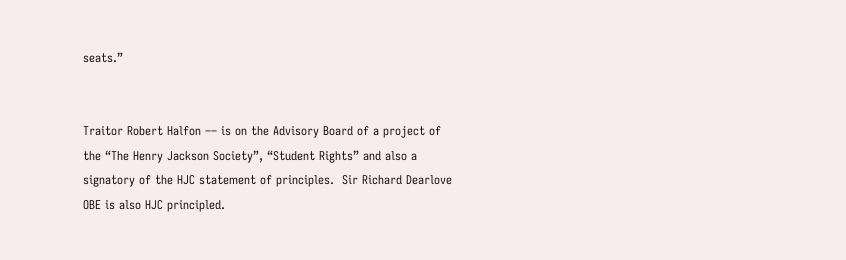seats.”


Traitor Robert Halfon –– is on the Advisory Board of a project of the “The Henry Jackson Society”, “Student Rights” and also a signatory of the HJC statement of principles.  Sir Richard Dearlove OBE is also HJC principled.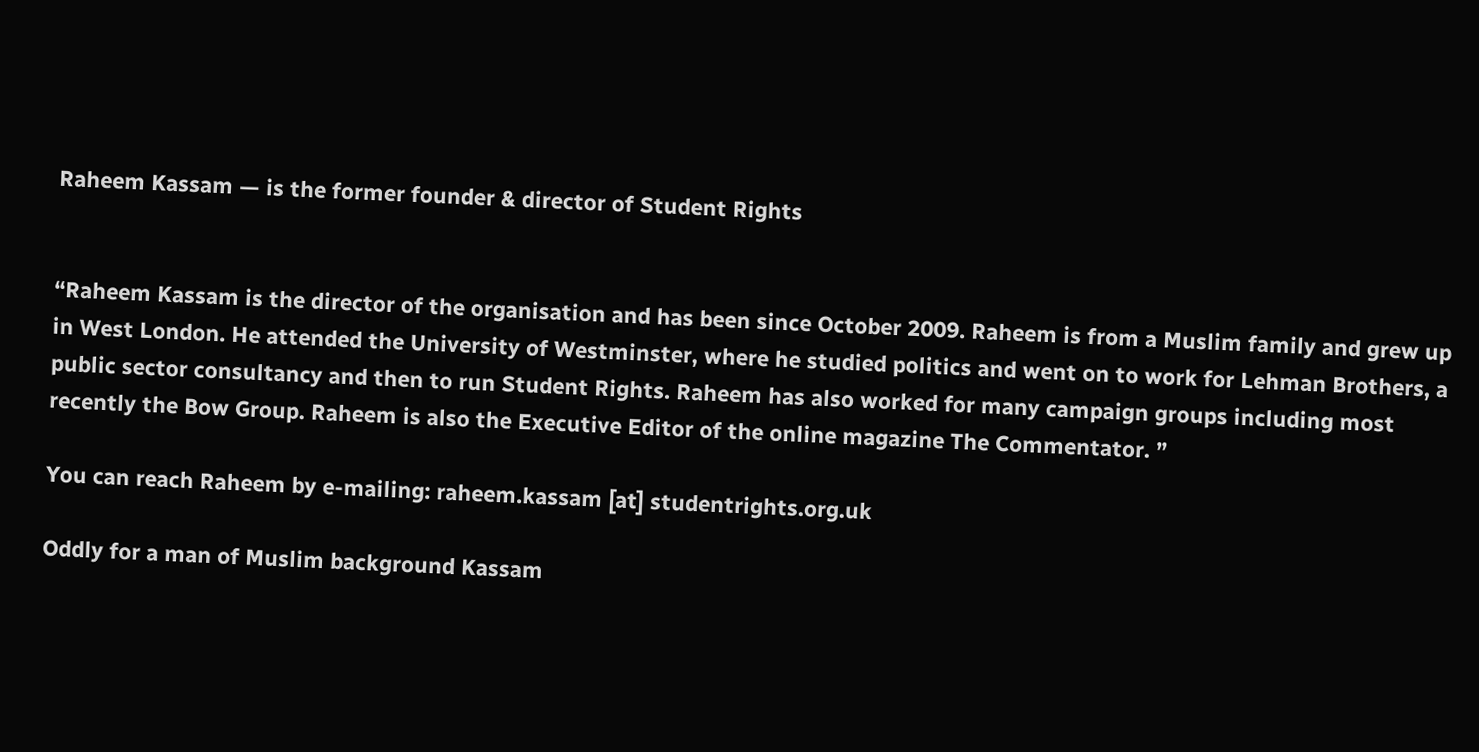Raheem Kassam — is the former founder & director of Student Rights


“Raheem Kassam is the director of the organisation and has been since October 2009. Raheem is from a Muslim family and grew up in West London. He attended the University of Westminster, where he studied politics and went on to work for Lehman Brothers, a public sector consultancy and then to run Student Rights. Raheem has also worked for many campaign groups including most recently the Bow Group. Raheem is also the Executive Editor of the online magazine The Commentator. ”

You can reach Raheem by e-mailing: raheem.kassam [at] studentrights.org.uk

Oddly for a man of Muslim background Kassam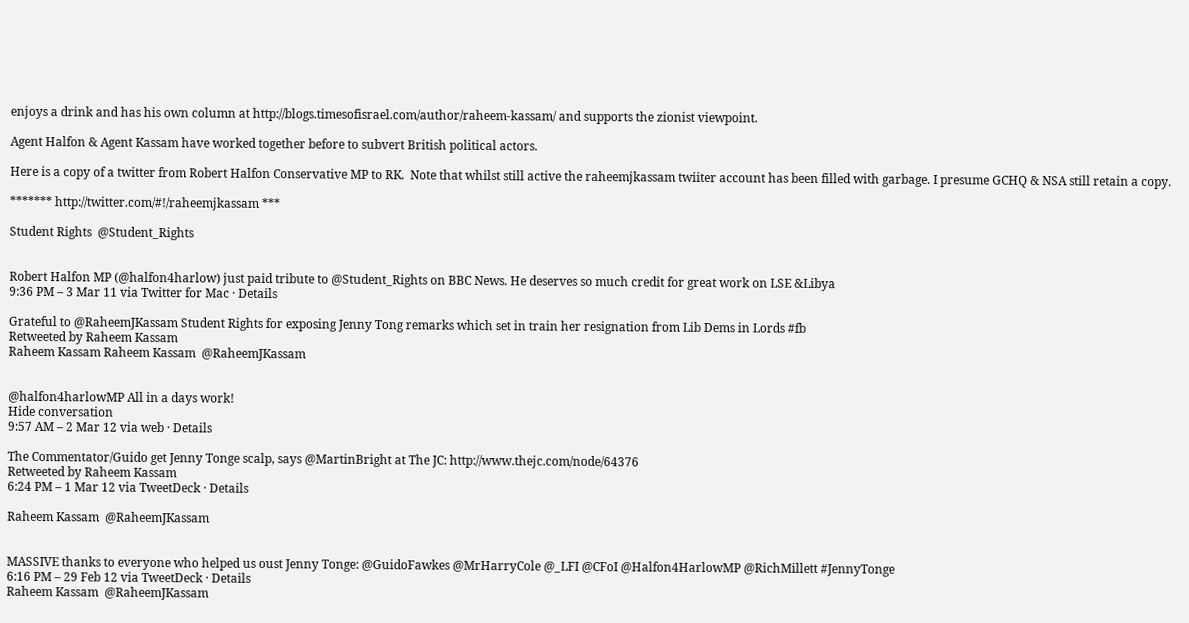enjoys a drink and has his own column at http://blogs.timesofisrael.com/author/raheem-kassam/ and supports the zionist viewpoint.

Agent Halfon & Agent Kassam have worked together before to subvert British political actors.

Here is a copy of a twitter from Robert Halfon Conservative MP to RK.  Note that whilst still active the raheemjkassam twiiter account has been filled with garbage. I presume GCHQ & NSA still retain a copy.

******* http://twitter.com/#!/raheemjkassam ***

Student Rights  @Student_Rights


Robert Halfon MP (@halfon4harlow) just paid tribute to @Student_Rights on BBC News. He deserves so much credit for great work on LSE &Libya
9:36 PM – 3 Mar 11 via Twitter for Mac · Details

Grateful to @RaheemJKassam Student Rights for exposing Jenny Tong remarks which set in train her resignation from Lib Dems in Lords #fb
Retweeted by Raheem Kassam
Raheem Kassam Raheem Kassam  @RaheemJKassam


@halfon4harlowMP All in a days work!
Hide conversation
9:57 AM – 2 Mar 12 via web · Details

The Commentator/Guido get Jenny Tonge scalp, says @MartinBright at The JC: http://www.thejc.com/node/64376
Retweeted by Raheem Kassam
6:24 PM – 1 Mar 12 via TweetDeck · Details

Raheem Kassam  @RaheemJKassam


MASSIVE thanks to everyone who helped us oust Jenny Tonge: @GuidoFawkes @MrHarryCole @_LFI @CFoI @Halfon4HarlowMP @RichMillett #JennyTonge
6:16 PM – 29 Feb 12 via TweetDeck · Details
Raheem Kassam  @RaheemJKassam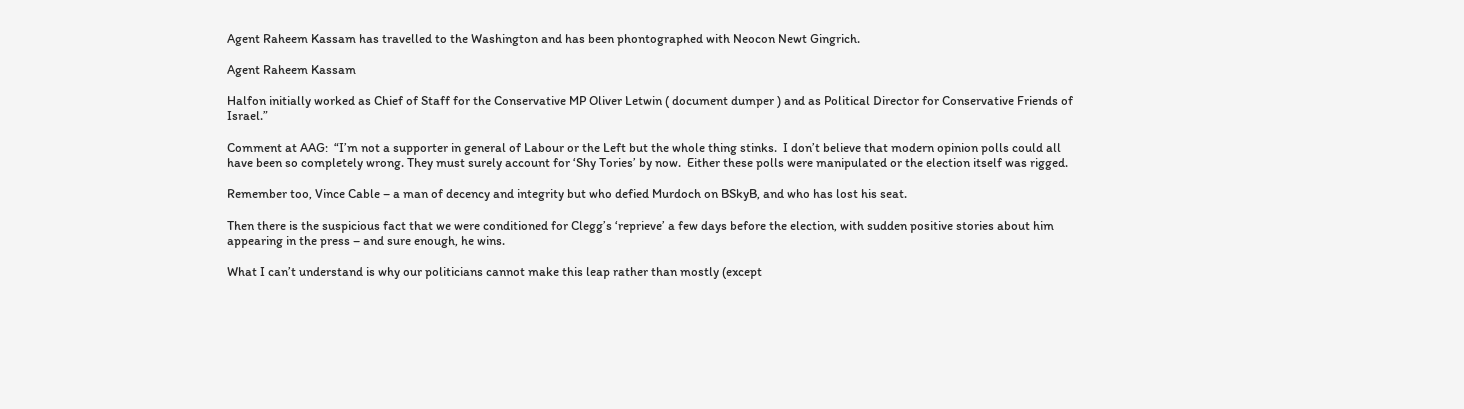Agent Raheem Kassam has travelled to the Washington and has been phontographed with Neocon Newt Gingrich.

Agent Raheem Kassam

Halfon initially worked as Chief of Staff for the Conservative MP Oliver Letwin ( document dumper ) and as Political Director for Conservative Friends of Israel.”

Comment at AAG:  “I’m not a supporter in general of Labour or the Left but the whole thing stinks.  I don’t believe that modern opinion polls could all have been so completely wrong. They must surely account for ‘Shy Tories’ by now.  Either these polls were manipulated or the election itself was rigged.

Remember too, Vince Cable – a man of decency and integrity but who defied Murdoch on BSkyB, and who has lost his seat.

Then there is the suspicious fact that we were conditioned for Clegg’s ‘reprieve’ a few days before the election, with sudden positive stories about him appearing in the press – and sure enough, he wins.

What I can’t understand is why our politicians cannot make this leap rather than mostly (except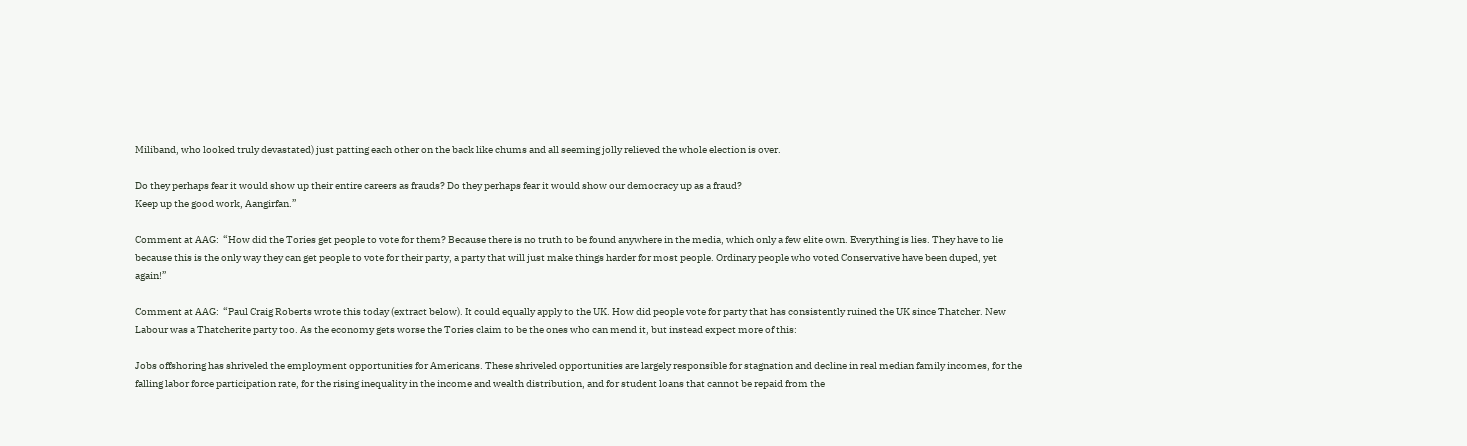Miliband, who looked truly devastated) just patting each other on the back like chums and all seeming jolly relieved the whole election is over.

Do they perhaps fear it would show up their entire careers as frauds? Do they perhaps fear it would show our democracy up as a fraud?
Keep up the good work, Aangirfan.”

Comment at AAG:  “How did the Tories get people to vote for them? Because there is no truth to be found anywhere in the media, which only a few elite own. Everything is lies. They have to lie because this is the only way they can get people to vote for their party, a party that will just make things harder for most people. Ordinary people who voted Conservative have been duped, yet again!”

Comment at AAG:  “Paul Craig Roberts wrote this today (extract below). It could equally apply to the UK. How did people vote for party that has consistently ruined the UK since Thatcher. New Labour was a Thatcherite party too. As the economy gets worse the Tories claim to be the ones who can mend it, but instead expect more of this:

Jobs offshoring has shriveled the employment opportunities for Americans. These shriveled opportunities are largely responsible for stagnation and decline in real median family incomes, for the falling labor force participation rate, for the rising inequality in the income and wealth distribution, and for student loans that cannot be repaid from the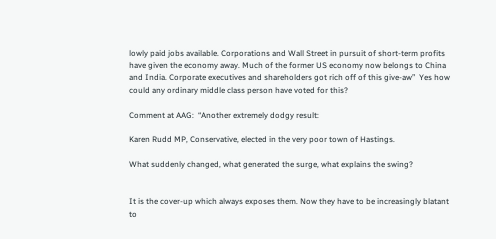lowly paid jobs available. Corporations and Wall Street in pursuit of short-term profits have given the economy away. Much of the former US economy now belongs to China and India. Corporate executives and shareholders got rich off of this give-aw”  Yes how could any ordinary middle class person have voted for this?

Comment at AAG:  “Another extremely dodgy result:

Karen Rudd MP, Conservative, elected in the very poor town of Hastings.

What suddenly changed, what generated the surge, what explains the swing?


It is the cover-up which always exposes them. Now they have to be increasingly blatant to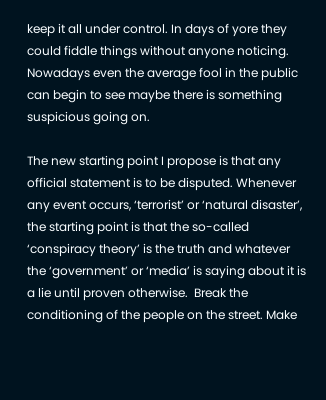keep it all under control. In days of yore they could fiddle things without anyone noticing. Nowadays even the average fool in the public can begin to see maybe there is something suspicious going on.

The new starting point I propose is that any official statement is to be disputed. Whenever any event occurs, ‘terrorist’ or ‘natural disaster’, the starting point is that the so-called ‘conspiracy theory’ is the truth and whatever the ‘government’ or ‘media’ is saying about it is a lie until proven otherwise.  Break the conditioning of the people on the street. Make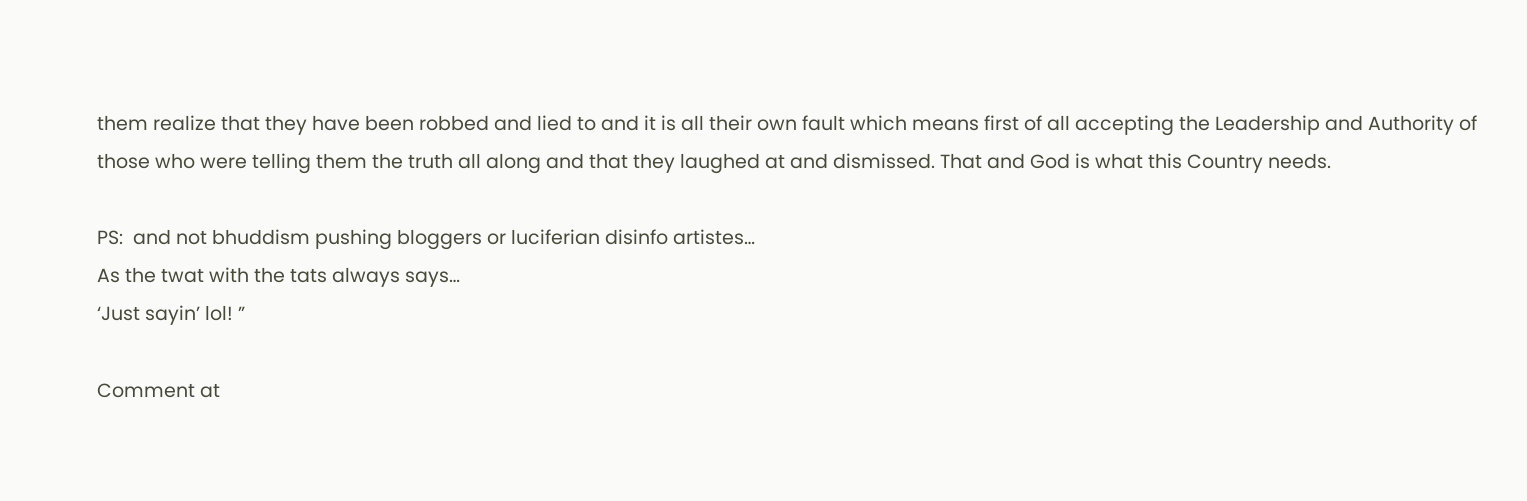them realize that they have been robbed and lied to and it is all their own fault which means first of all accepting the Leadership and Authority of those who were telling them the truth all along and that they laughed at and dismissed. That and God is what this Country needs.

PS:  and not bhuddism pushing bloggers or luciferian disinfo artistes…
As the twat with the tats always says…
‘Just sayin’ lol! ”

Comment at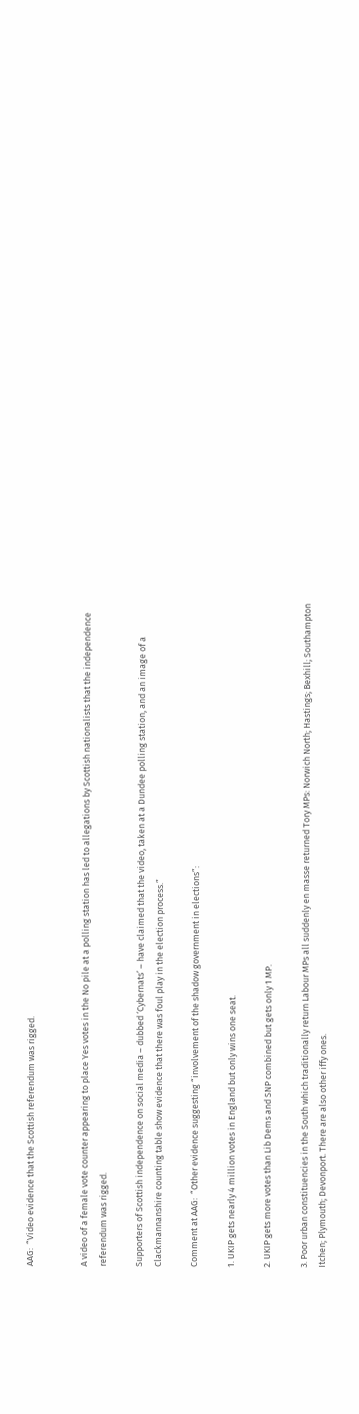AAG:  “Video evidence that the Scottish referendum was rigged.


A video of a female vote counter appearing to place Yes votes in the No pile at a polling station has led to allegations by Scottish nationalists that the independence referendum was rigged.

Supporters of Scottish independence on social media – dubbed ‘Cybernats’ – have claimed that the video, taken at a Dundee polling station, and an image of a Clackmannanshire counting table show evidence that there was foul play in the election process.”

Comment at AAG:  “Other evidence suggesting “involvement of the shadow government in elections”:

1. UKIP gets nearly 4 million votes in England but only wins one seat.

2. UKIP gets more votes than Lib Dems and SNP combined but gets only 1 MP.

3. Poor urban constituencies in the South which traditionally return Labour MPs all suddenly en masse returned Tory MPs: Norwich North; Hastings; Bexhill; Southampton Itchen; Plymouth; Devonport. There are also other iffy ones.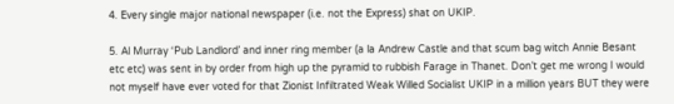4. Every single major national newspaper (i.e. not the Express) shat on UKIP.

5. Al Murray ‘Pub Landlord’ and inner ring member (a la Andrew Castle and that scum bag witch Annie Besant etc etc) was sent in by order from high up the pyramid to rubbish Farage in Thanet. Don’t get me wrong I would not myself have ever voted for that Zionist Infiltrated Weak Willed Socialist UKIP in a million years BUT they were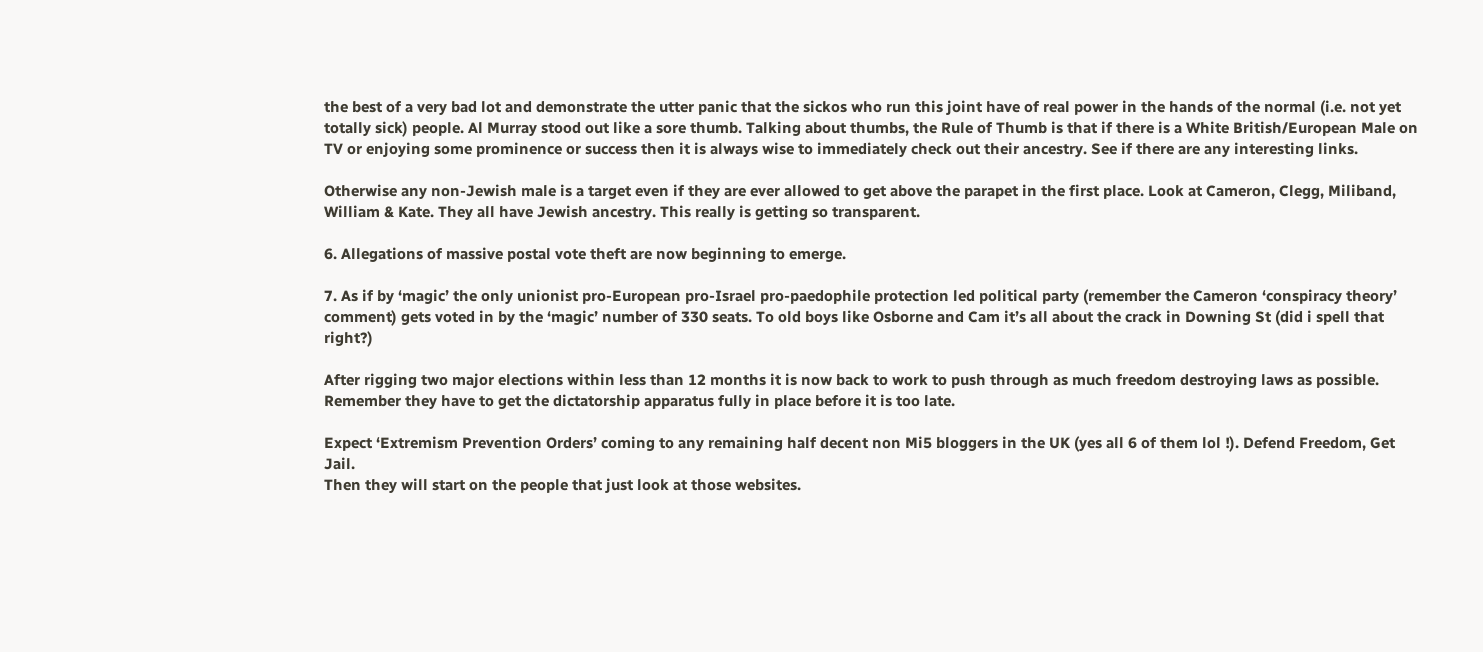the best of a very bad lot and demonstrate the utter panic that the sickos who run this joint have of real power in the hands of the normal (i.e. not yet totally sick) people. Al Murray stood out like a sore thumb. Talking about thumbs, the Rule of Thumb is that if there is a White British/European Male on TV or enjoying some prominence or success then it is always wise to immediately check out their ancestry. See if there are any interesting links.

Otherwise any non-Jewish male is a target even if they are ever allowed to get above the parapet in the first place. Look at Cameron, Clegg, Miliband, William & Kate. They all have Jewish ancestry. This really is getting so transparent.

6. Allegations of massive postal vote theft are now beginning to emerge.

7. As if by ‘magic’ the only unionist pro-European pro-Israel pro-paedophile protection led political party (remember the Cameron ‘conspiracy theory’ comment) gets voted in by the ‘magic’ number of 330 seats. To old boys like Osborne and Cam it’s all about the crack in Downing St (did i spell that right?)

After rigging two major elections within less than 12 months it is now back to work to push through as much freedom destroying laws as possible. Remember they have to get the dictatorship apparatus fully in place before it is too late.

Expect ‘Extremism Prevention Orders’ coming to any remaining half decent non Mi5 bloggers in the UK (yes all 6 of them lol !). Defend Freedom, Get Jail.
Then they will start on the people that just look at those websites.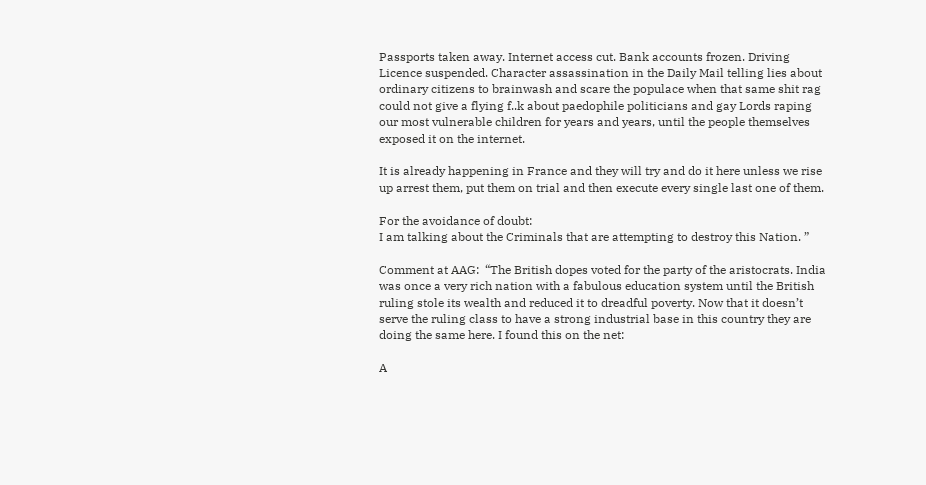Passports taken away. Internet access cut. Bank accounts frozen. Driving Licence suspended. Character assassination in the Daily Mail telling lies about ordinary citizens to brainwash and scare the populace when that same shit rag could not give a flying f..k about paedophile politicians and gay Lords raping our most vulnerable children for years and years, until the people themselves exposed it on the internet.

It is already happening in France and they will try and do it here unless we rise up arrest them, put them on trial and then execute every single last one of them.

For the avoidance of doubt:
I am talking about the Criminals that are attempting to destroy this Nation. ”

Comment at AAG:  “The British dopes voted for the party of the aristocrats. India was once a very rich nation with a fabulous education system until the British ruling stole its wealth and reduced it to dreadful poverty. Now that it doesn’t serve the ruling class to have a strong industrial base in this country they are doing the same here. I found this on the net:

A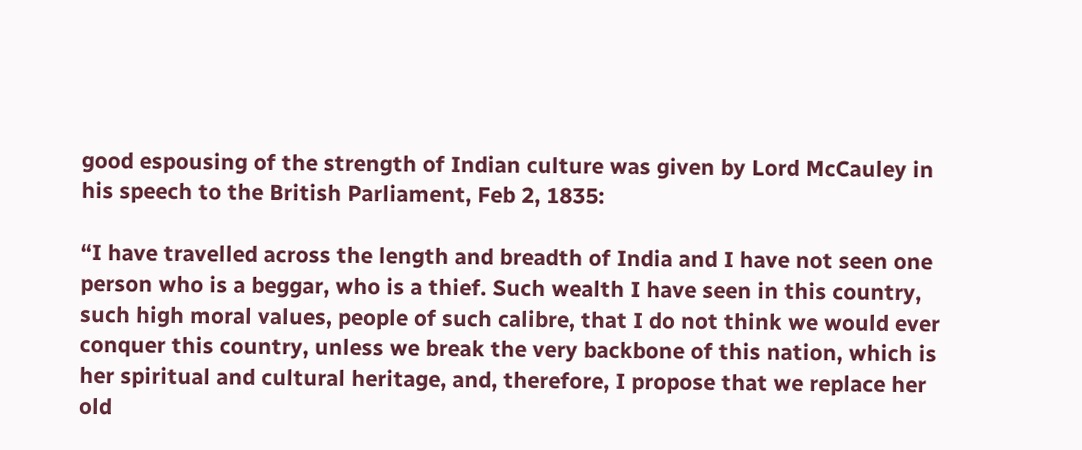good espousing of the strength of Indian culture was given by Lord McCauley in his speech to the British Parliament, Feb 2, 1835:

“I have travelled across the length and breadth of India and I have not seen one person who is a beggar, who is a thief. Such wealth I have seen in this country, such high moral values, people of such calibre, that I do not think we would ever conquer this country, unless we break the very backbone of this nation, which is her spiritual and cultural heritage, and, therefore, I propose that we replace her old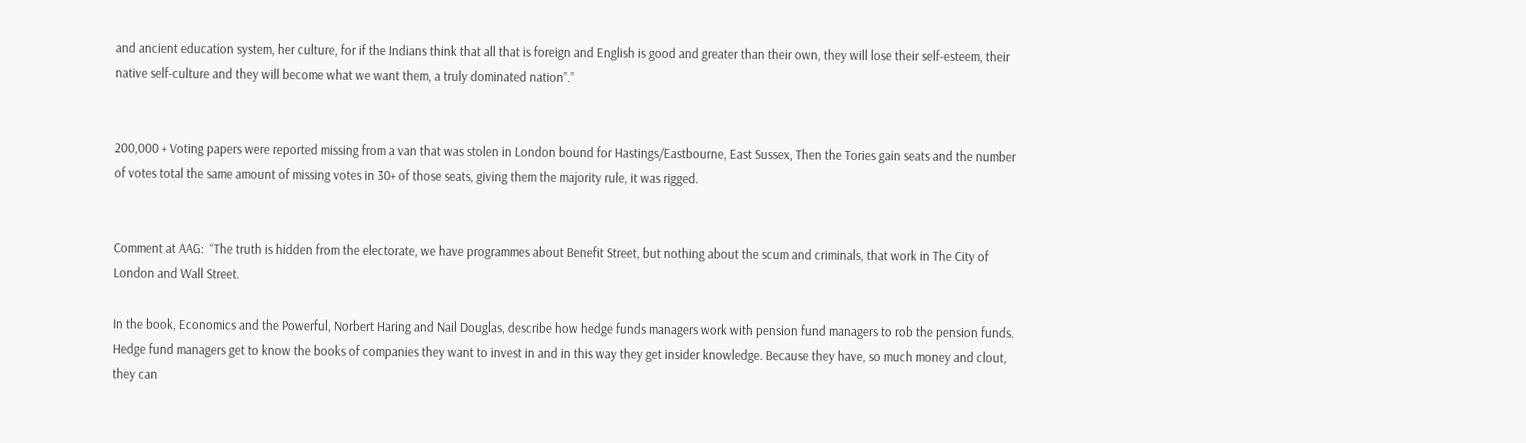and ancient education system, her culture, for if the Indians think that all that is foreign and English is good and greater than their own, they will lose their self-esteem, their native self-culture and they will become what we want them, a truly dominated nation”.”


200,000 + Voting papers were reported missing from a van that was stolen in London bound for Hastings/Eastbourne, East Sussex, Then the Tories gain seats and the number of votes total the same amount of missing votes in 30+ of those seats, giving them the majority rule, it was rigged.


Comment at AAG:  “The truth is hidden from the electorate, we have programmes about Benefit Street, but nothing about the scum and criminals, that work in The City of London and Wall Street.

In the book, Economics and the Powerful, Norbert Haring and Nail Douglas, describe how hedge funds managers work with pension fund managers to rob the pension funds. Hedge fund managers get to know the books of companies they want to invest in and in this way they get insider knowledge. Because they have, so much money and clout, they can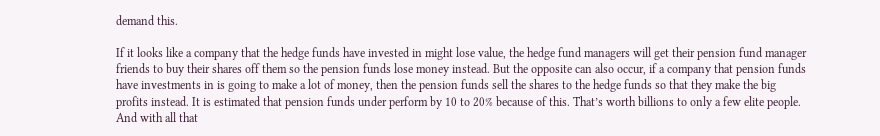demand this.

If it looks like a company that the hedge funds have invested in might lose value, the hedge fund managers will get their pension fund manager friends to buy their shares off them so the pension funds lose money instead. But the opposite can also occur, if a company that pension funds have investments in is going to make a lot of money, then the pension funds sell the shares to the hedge funds so that they make the big profits instead. It is estimated that pension funds under perform by 10 to 20% because of this. That’s worth billions to only a few elite people. And with all that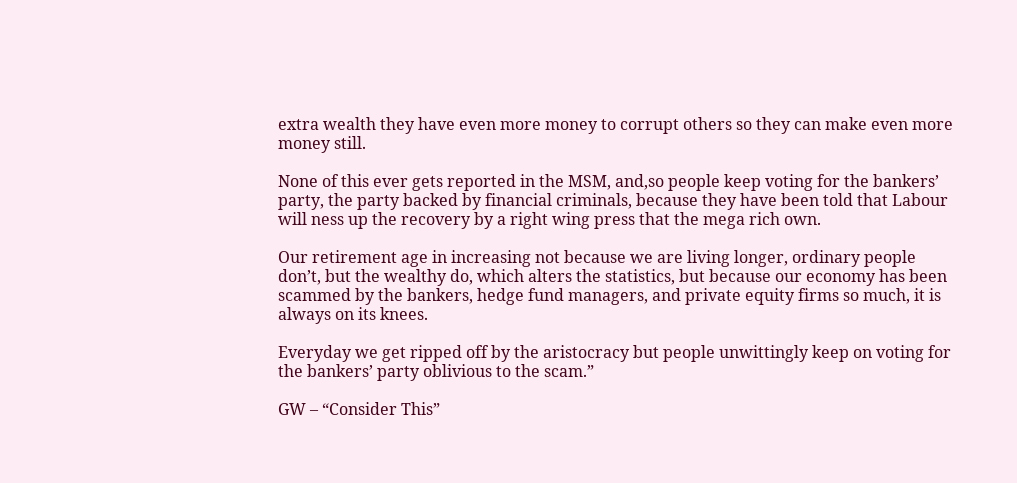extra wealth they have even more money to corrupt others so they can make even more money still.

None of this ever gets reported in the MSM, and,so people keep voting for the bankers’ party, the party backed by financial criminals, because they have been told that Labour will ness up the recovery by a right wing press that the mega rich own.

Our retirement age in increasing not because we are living longer, ordinary people don’t, but the wealthy do, which alters the statistics, but because our economy has been scammed by the bankers, hedge fund managers, and private equity firms so much, it is always on its knees.

Everyday we get ripped off by the aristocracy but people unwittingly keep on voting for the bankers’ party oblivious to the scam.”

GW – “Consider This”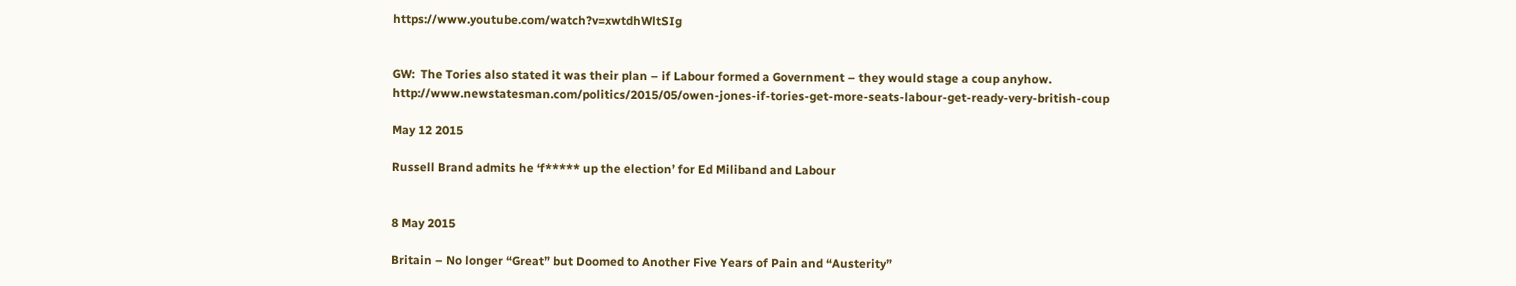https://www.youtube.com/watch?v=xwtdhWltSIg


GW:  The Tories also stated it was their plan – if Labour formed a Government – they would stage a coup anyhow.  http://www.newstatesman.com/politics/2015/05/owen-jones-if-tories-get-more-seats-labour-get-ready-very-british-coup

May 12 2015

Russell Brand admits he ‘f***** up the election’ for Ed Miliband and Labour


8 May 2015

Britain – No longer “Great” but Doomed to Another Five Years of Pain and “Austerity”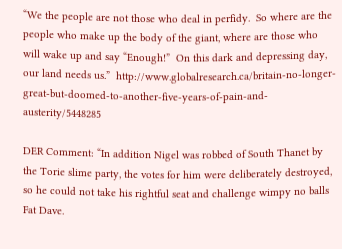“We the people are not those who deal in perfidy.  So where are the people who make up the body of the giant, where are those who will wake up and say “Enough!”  On this dark and depressing day, our land needs us.”  http://www.globalresearch.ca/britain-no-longer-great-but-doomed-to-another-five-years-of-pain-and-austerity/5448285

DER Comment: “In addition Nigel was robbed of South Thanet by the Torie slime party, the votes for him were deliberately destroyed, so he could not take his rightful seat and challenge wimpy no balls Fat Dave.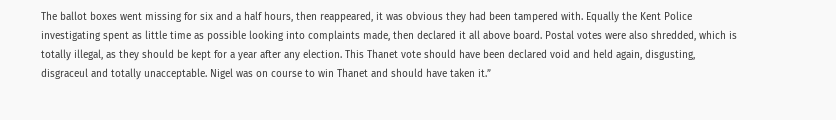The ballot boxes went missing for six and a half hours, then reappeared, it was obvious they had been tampered with. Equally the Kent Police investigating spent as little time as possible looking into complaints made, then declared it all above board. Postal votes were also shredded, which is totally illegal, as they should be kept for a year after any election. This Thanet vote should have been declared void and held again, disgusting, disgraceul and totally unacceptable. Nigel was on course to win Thanet and should have taken it.”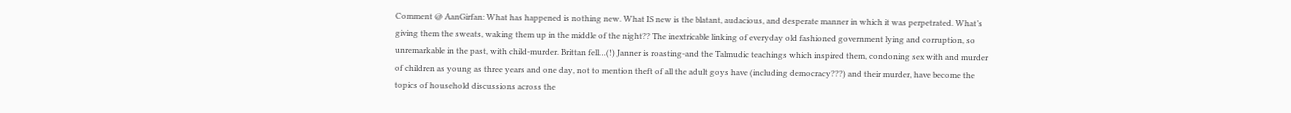Comment @ AanGirfan: What has happened is nothing new. What IS new is the blatant, audacious, and desperate manner in which it was perpetrated. What’s giving them the sweats, waking them up in the middle of the night?? The inextricable linking of everyday old fashioned government lying and corruption, so unremarkable in the past, with child-murder. Brittan fell…(!) Janner is roasting-and the Talmudic teachings which inspired them, condoning sex with and murder of children as young as three years and one day, not to mention theft of all the adult goys have (including democracy???) and their murder, have become the topics of household discussions across the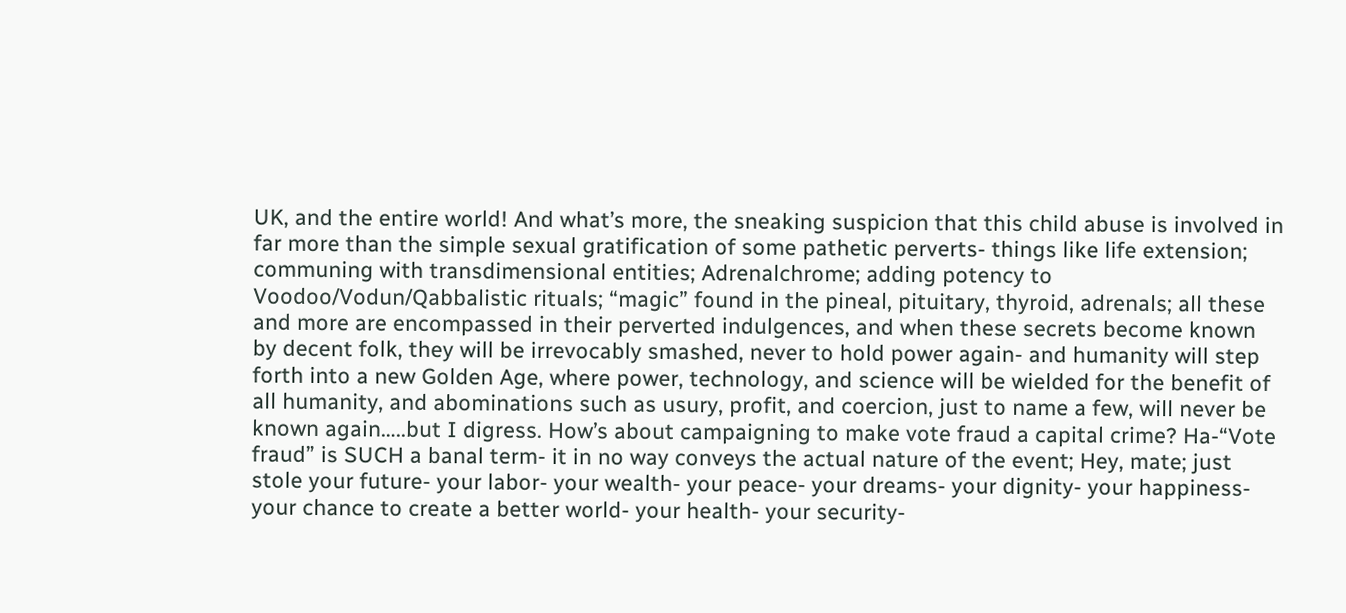UK, and the entire world! And what’s more, the sneaking suspicion that this child abuse is involved in far more than the simple sexual gratification of some pathetic perverts- things like life extension; communing with transdimensional entities; Adrenalchrome; adding potency to Voodoo/Vodun/Qabbalistic rituals; “magic” found in the pineal, pituitary, thyroid, adrenals; all these and more are encompassed in their perverted indulgences, and when these secrets become known by decent folk, they will be irrevocably smashed, never to hold power again- and humanity will step forth into a new Golden Age, where power, technology, and science will be wielded for the benefit of all humanity, and abominations such as usury, profit, and coercion, just to name a few, will never be known again…..but I digress. How’s about campaigning to make vote fraud a capital crime? Ha-“Vote fraud” is SUCH a banal term- it in no way conveys the actual nature of the event; Hey, mate; just stole your future- your labor- your wealth- your peace- your dreams- your dignity- your happiness- your chance to create a better world- your health- your security-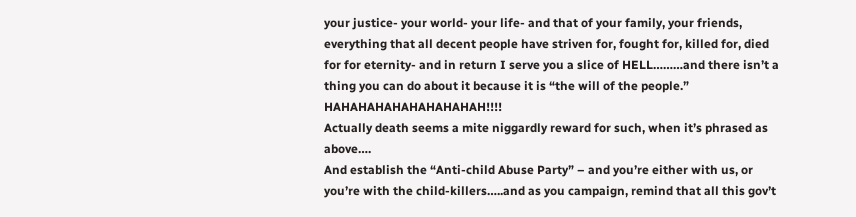your justice- your world- your life- and that of your family, your friends, everything that all decent people have striven for, fought for, killed for, died for for eternity- and in return I serve you a slice of HELL………and there isn’t a thing you can do about it because it is “the will of the people.” HAHAHAHAHAHAHAHAHAH!!!!
Actually death seems a mite niggardly reward for such, when it’s phrased as above….
And establish the “Anti-child Abuse Party” – and you’re either with us, or you’re with the child-killers…..and as you campaign, remind that all this gov’t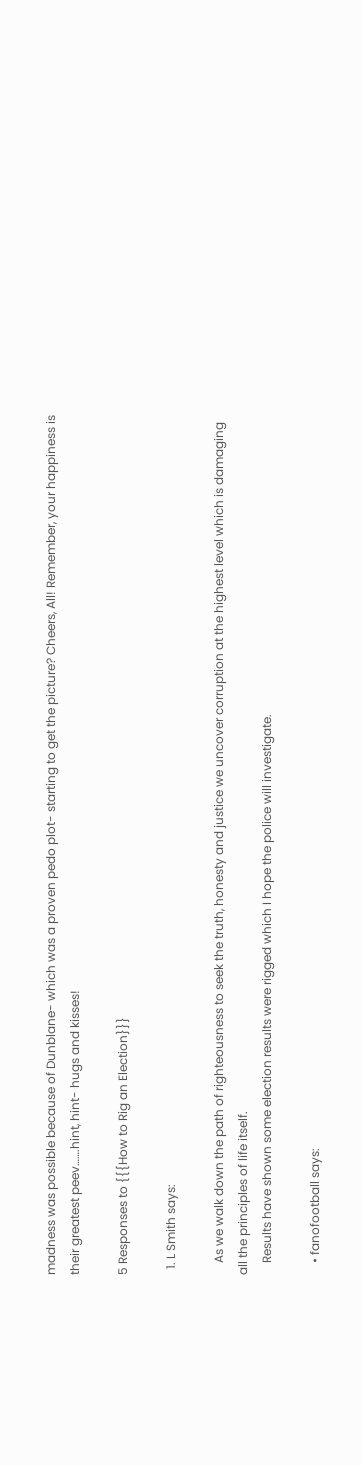madness was possible because of Dunblane- which was a proven pedo plot- starting to get the picture? Cheers, All! Remember, your happiness is their greatest peev…….hint, hint- hugs and kisses!

5 Responses to {{{How to Rig an Election}}}

  1. L Smith says:

    As we walk down the path of righteousness to seek the truth, honesty and justice we uncover corruption at the highest level which is damaging all the principles of life itself.
    Results have shown some election results were rigged which I hope the police will investigate.

    • fanofootball says: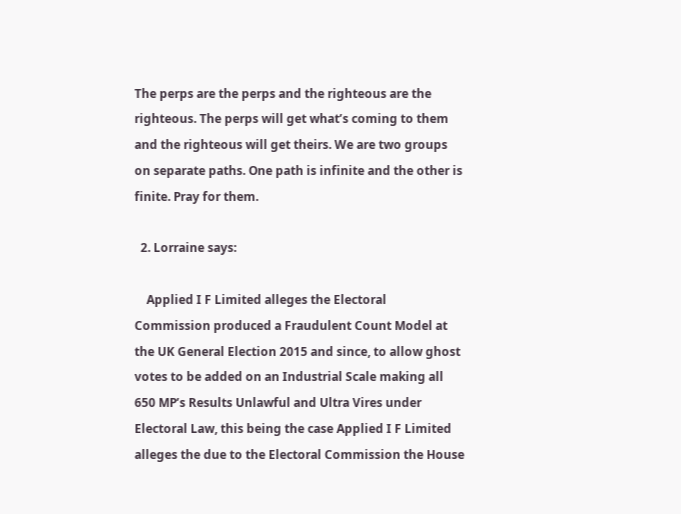The perps are the perps and the righteous are the righteous. The perps will get what’s coming to them and the righteous will get theirs. We are two groups on separate paths. One path is infinite and the other is finite. Pray for them.

  2. Lorraine says:

    Applied I F Limited alleges the Electoral Commission produced a Fraudulent Count Model at the UK General Election 2015 and since, to allow ghost votes to be added on an Industrial Scale making all 650 MP’s Results Unlawful and Ultra Vires under Electoral Law, this being the case Applied I F Limited alleges the due to the Electoral Commission the House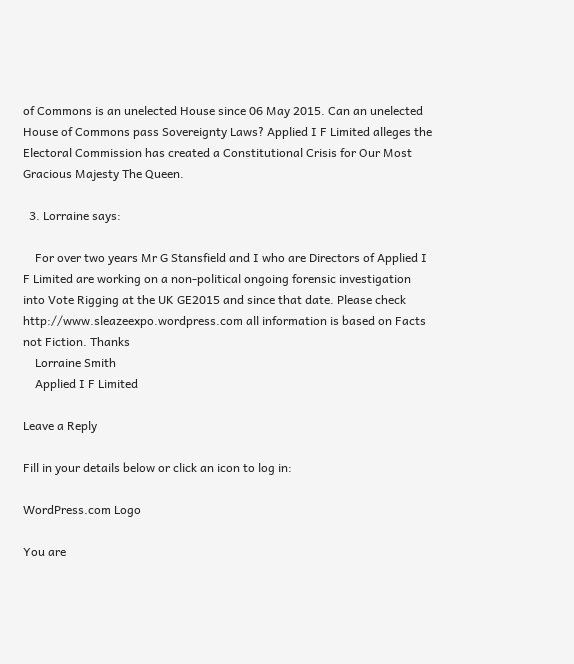of Commons is an unelected House since 06 May 2015. Can an unelected House of Commons pass Sovereignty Laws? Applied I F Limited alleges the Electoral Commission has created a Constitutional Crisis for Our Most Gracious Majesty The Queen.

  3. Lorraine says:

    For over two years Mr G Stansfield and I who are Directors of Applied I F Limited are working on a non-political ongoing forensic investigation into Vote Rigging at the UK GE2015 and since that date. Please check http://www.sleazeexpo.wordpress.com all information is based on Facts not Fiction. Thanks
    Lorraine Smith
    Applied I F Limited

Leave a Reply

Fill in your details below or click an icon to log in:

WordPress.com Logo

You are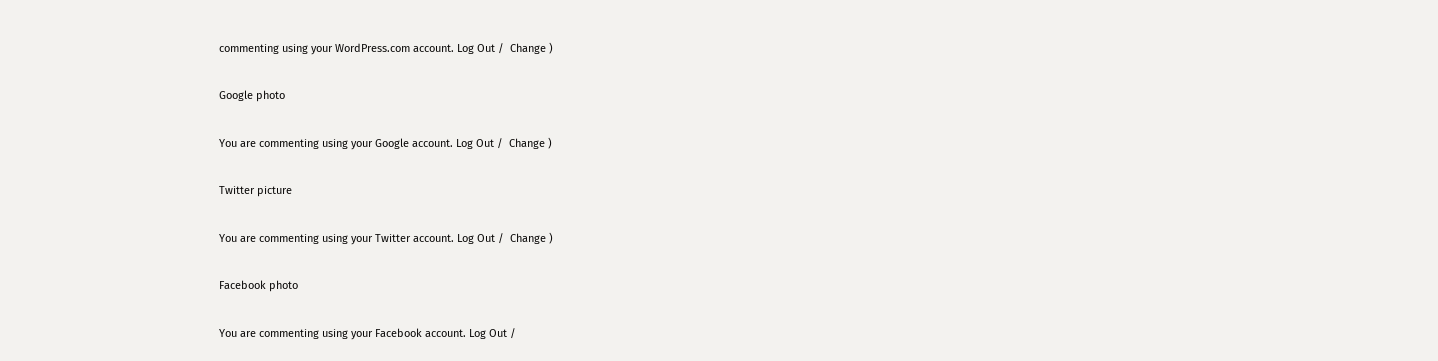commenting using your WordPress.com account. Log Out /  Change )

Google photo

You are commenting using your Google account. Log Out /  Change )

Twitter picture

You are commenting using your Twitter account. Log Out /  Change )

Facebook photo

You are commenting using your Facebook account. Log Out /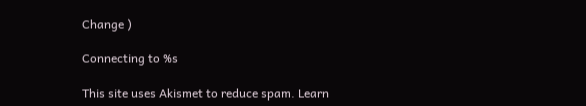Change )

Connecting to %s

This site uses Akismet to reduce spam. Learn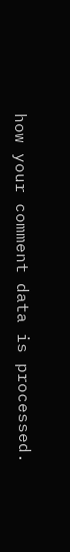how your comment data is processed.